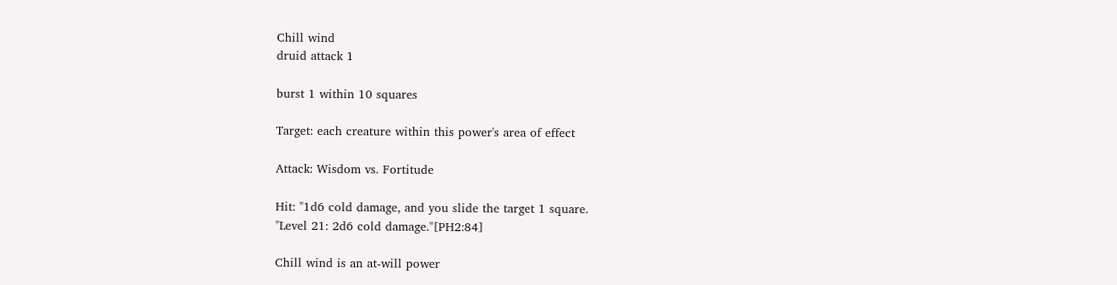Chill wind
druid attack 1

burst 1 within 10 squares

Target: each creature within this power's area of effect

Attack: Wisdom vs. Fortitude

Hit: "1d6 cold damage, and you slide the target 1 square.
"Level 21: 2d6 cold damage."[PH2:84]

Chill wind is an at-will power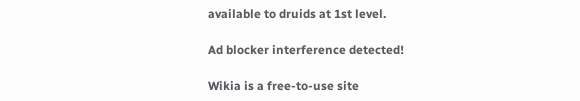available to druids at 1st level.

Ad blocker interference detected!

Wikia is a free-to-use site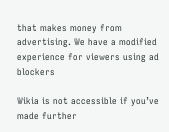that makes money from advertising. We have a modified experience for viewers using ad blockers

Wikia is not accessible if you’ve made further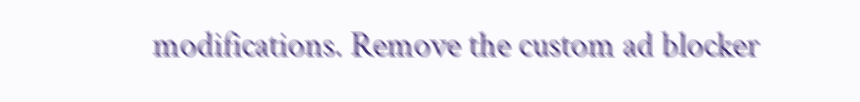modifications. Remove the custom ad blocker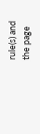rule(s) and the page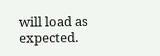will load as expected.